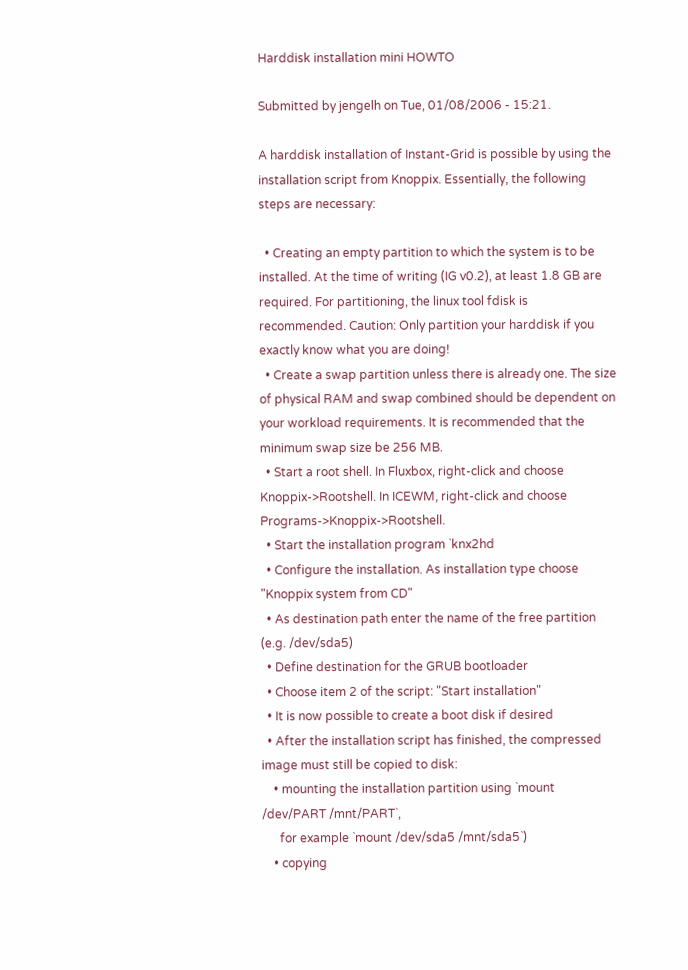Harddisk installation mini HOWTO

Submitted by jengelh on Tue, 01/08/2006 - 15:21.

A harddisk installation of Instant-Grid is possible by using the installation script from Knoppix. Essentially, the following steps are necessary:

  • Creating an empty partition to which the system is to be installed. At the time of writing (IG v0.2), at least 1.8 GB are required. For partitioning, the linux tool fdisk is recommended. Caution: Only partition your harddisk if you exactly know what you are doing!
  • Create a swap partition unless there is already one. The size of physical RAM and swap combined should be dependent on your workload requirements. It is recommended that the minimum swap size be 256 MB.
  • Start a root shell. In Fluxbox, right-click and choose Knoppix->Rootshell. In ICEWM, right-click and choose Programs->Knoppix->Rootshell.
  • Start the installation program `knx2hd
  • Configure the installation. As installation type choose "Knoppix system from CD"
  • As destination path enter the name of the free partition (e.g. /dev/sda5)
  • Define destination for the GRUB bootloader
  • Choose item 2 of the script: "Start installation"
  • It is now possible to create a boot disk if desired
  • After the installation script has finished, the compressed image must still be copied to disk:
    • mounting the installation partition using `mount /dev/PART /mnt/PART`,
      for example `mount /dev/sda5 /mnt/sda5`)
    • copying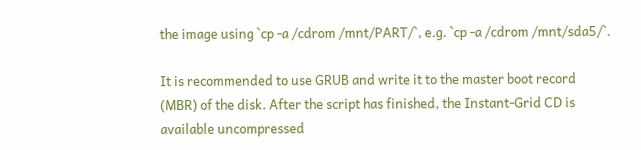the image using `cp -a /cdrom /mnt/PART/`, e.g. `cp -a /cdrom /mnt/sda5/`.

It is recommended to use GRUB and write it to the master boot record
(MBR) of the disk. After the script has finished, the Instant-Grid CD is
available uncompressed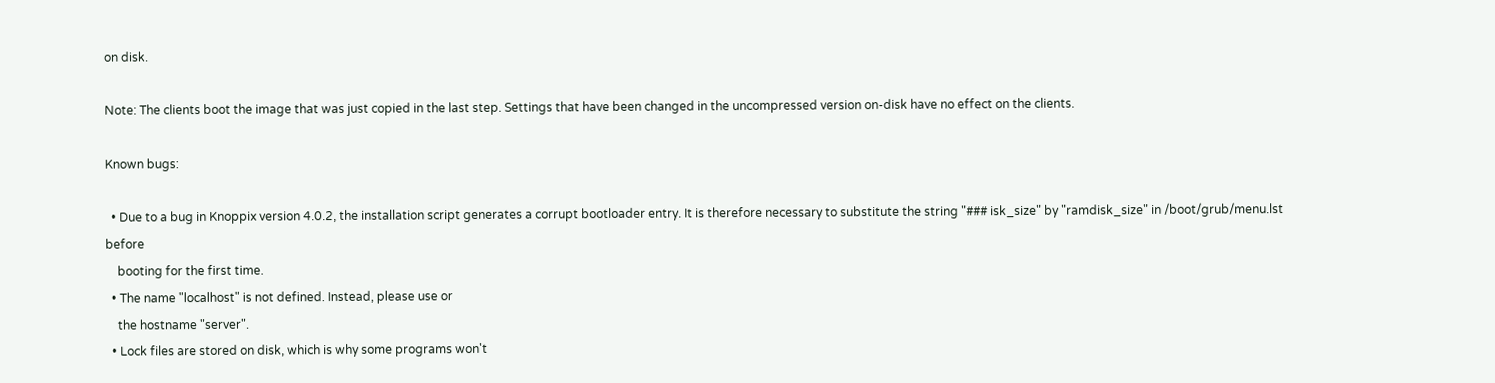on disk.

Note: The clients boot the image that was just copied in the last step. Settings that have been changed in the uncompressed version on-disk have no effect on the clients.

Known bugs:

  • Due to a bug in Knoppix version 4.0.2, the installation script generates a corrupt bootloader entry. It is therefore necessary to substitute the string "### isk_size" by "ramdisk_size" in /boot/grub/menu.lst before
    booting for the first time.
  • The name "localhost" is not defined. Instead, please use or
    the hostname "server".
  • Lock files are stored on disk, which is why some programs won't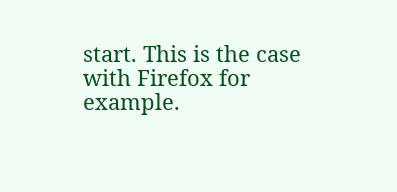start. This is the case with Firefox for example.